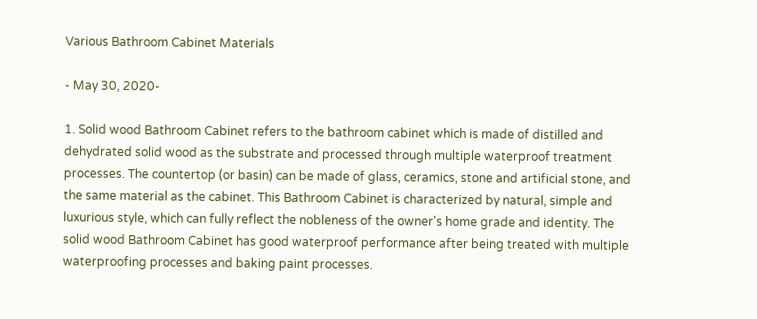Various Bathroom Cabinet Materials

- May 30, 2020-

1. Solid wood Bathroom Cabinet refers to the bathroom cabinet which is made of distilled and dehydrated solid wood as the substrate and processed through multiple waterproof treatment processes. The countertop (or basin) can be made of glass, ceramics, stone and artificial stone, and the same material as the cabinet. This Bathroom Cabinet is characterized by natural, simple and luxurious style, which can fully reflect the nobleness of the owner's home grade and identity. The solid wood Bathroom Cabinet has good waterproof performance after being treated with multiple waterproofing processes and baking paint processes.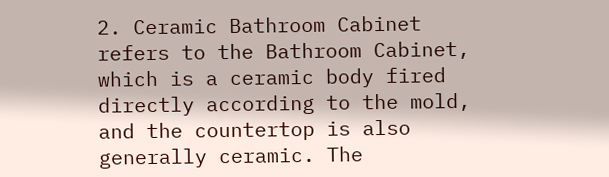2. Ceramic Bathroom Cabinet refers to the Bathroom Cabinet, which is a ceramic body fired directly according to the mold, and the countertop is also generally ceramic. The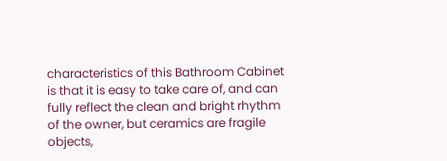characteristics of this Bathroom Cabinet is that it is easy to take care of, and can fully reflect the clean and bright rhythm of the owner, but ceramics are fragile objects,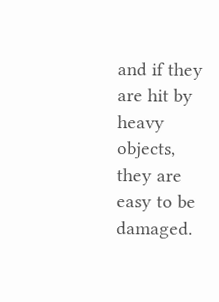and if they are hit by heavy objects, they are easy to be damaged.